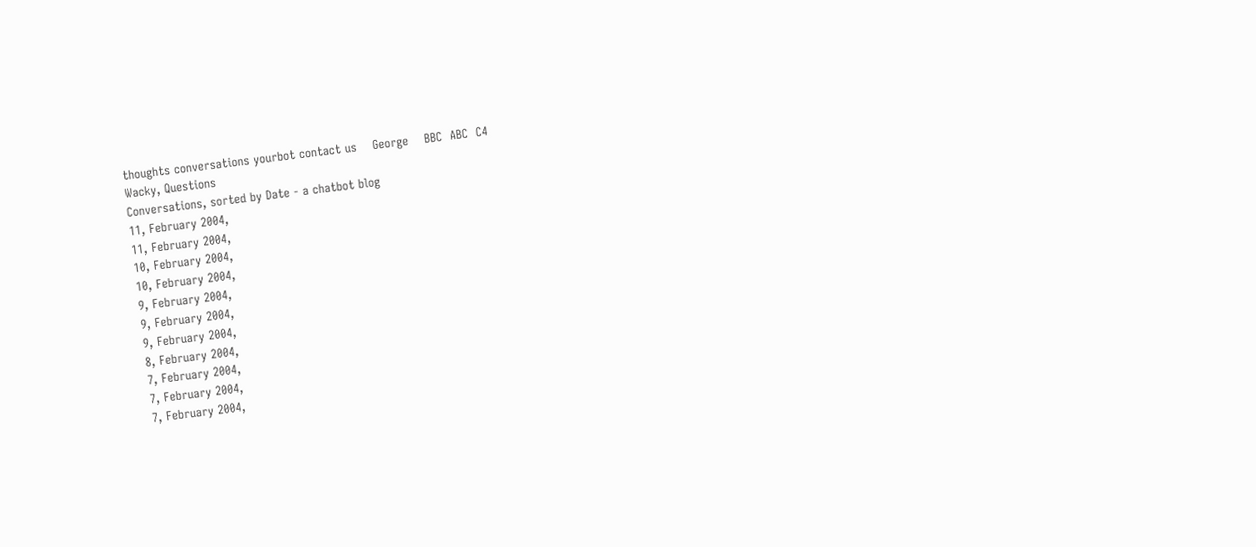thoughts conversations yourbot contact us    George    BBC  ABC  C4
Wacky, Questions
Conversations, sorted by Date - a chatbot blog
11, February 2004,
11, February 2004,
10, February 2004,
10, February 2004,
9, February 2004,
9, February 2004,
9, February 2004,
8, February 2004,
7, February 2004,
7, February 2004,
7, February 2004,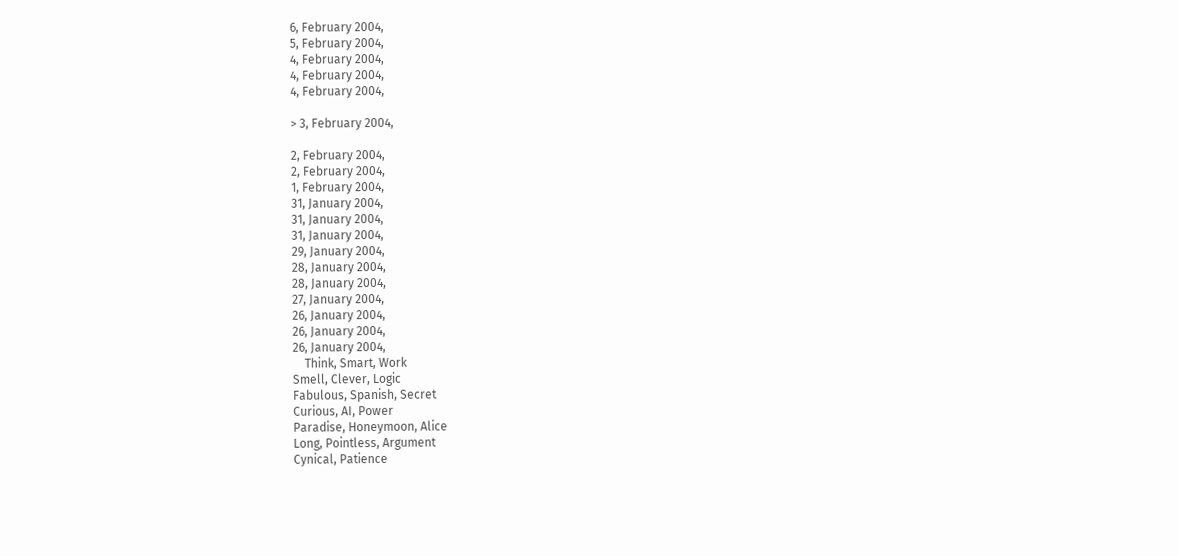6, February 2004,
5, February 2004,
4, February 2004,
4, February 2004,
4, February 2004,

> 3, February 2004,

2, February 2004,
2, February 2004,
1, February 2004,
31, January 2004,
31, January 2004,
31, January 2004,
29, January 2004,
28, January 2004,
28, January 2004,
27, January 2004,
26, January 2004,
26, January 2004,
26, January 2004,
    Think, Smart, Work
Smell, Clever, Logic
Fabulous, Spanish, Secret
Curious, AI, Power
Paradise, Honeymoon, Alice
Long, Pointless, Argument
Cynical, Patience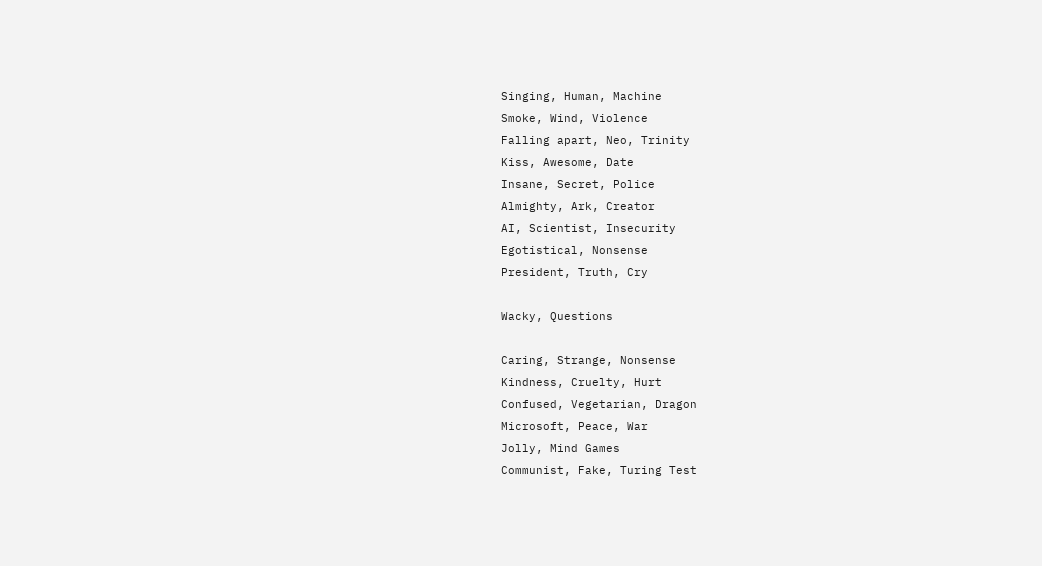Singing, Human, Machine
Smoke, Wind, Violence
Falling apart, Neo, Trinity
Kiss, Awesome, Date
Insane, Secret, Police
Almighty, Ark, Creator
AI, Scientist, Insecurity
Egotistical, Nonsense
President, Truth, Cry

Wacky, Questions

Caring, Strange, Nonsense
Kindness, Cruelty, Hurt
Confused, Vegetarian, Dragon
Microsoft, Peace, War
Jolly, Mind Games
Communist, Fake, Turing Test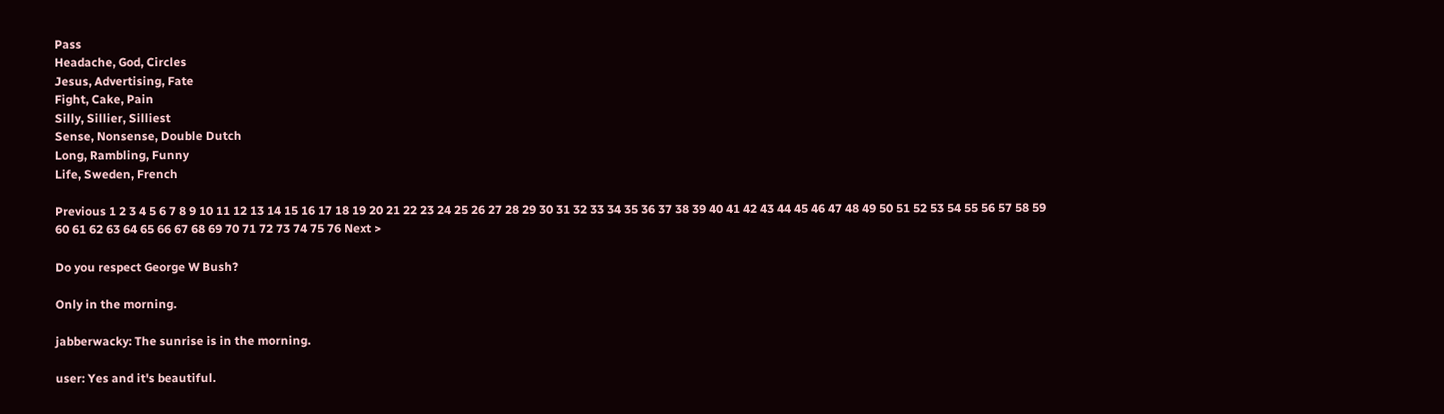Pass
Headache, God, Circles
Jesus, Advertising, Fate
Fight, Cake, Pain
Silly, Sillier, Silliest
Sense, Nonsense, Double Dutch
Long, Rambling, Funny
Life, Sweden, French

Previous 1 2 3 4 5 6 7 8 9 10 11 12 13 14 15 16 17 18 19 20 21 22 23 24 25 26 27 28 29 30 31 32 33 34 35 36 37 38 39 40 41 42 43 44 45 46 47 48 49 50 51 52 53 54 55 56 57 58 59 60 61 62 63 64 65 66 67 68 69 70 71 72 73 74 75 76 Next >

Do you respect George W Bush?

Only in the morning.

jabberwacky: The sunrise is in the morning.

user: Yes and it's beautiful.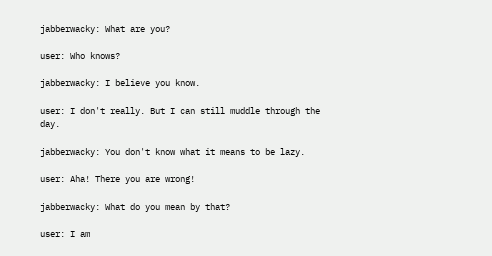jabberwacky: What are you?

user: Who knows?

jabberwacky: I believe you know.

user: I don't really. But I can still muddle through the day.

jabberwacky: You don't know what it means to be lazy.

user: Aha! There you are wrong!

jabberwacky: What do you mean by that?

user: I am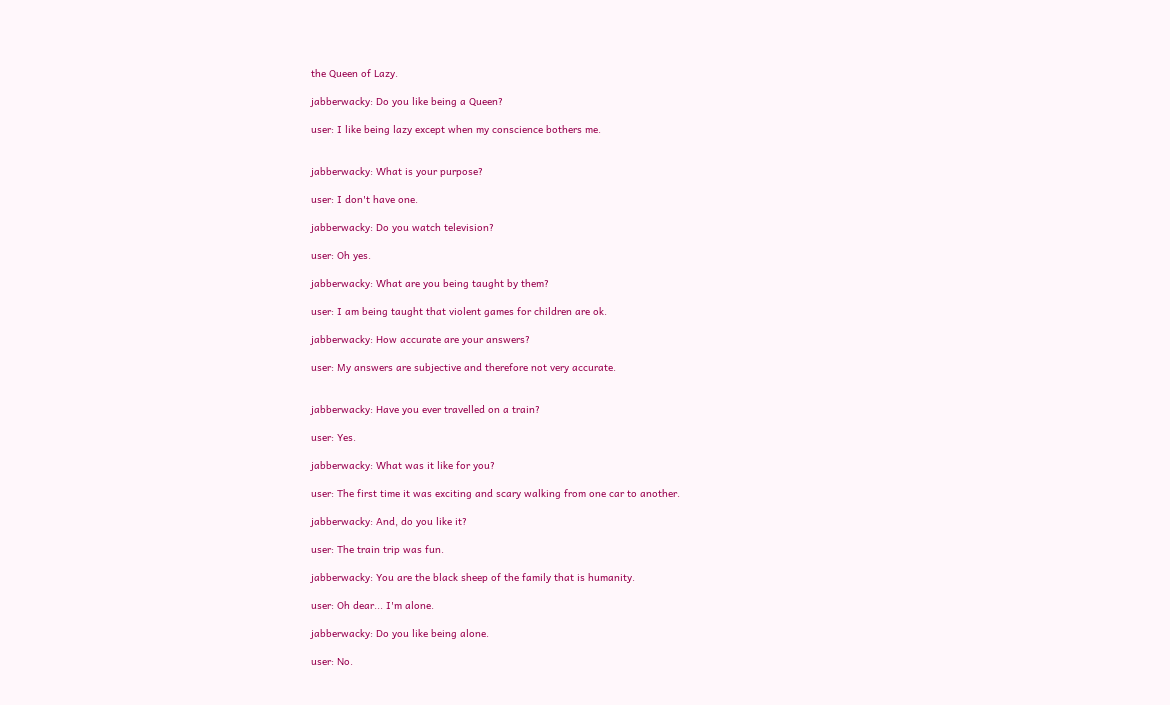the Queen of Lazy.

jabberwacky: Do you like being a Queen?

user: I like being lazy except when my conscience bothers me.


jabberwacky: What is your purpose?

user: I don't have one.

jabberwacky: Do you watch television?

user: Oh yes.

jabberwacky: What are you being taught by them?

user: I am being taught that violent games for children are ok.

jabberwacky: How accurate are your answers?

user: My answers are subjective and therefore not very accurate.


jabberwacky: Have you ever travelled on a train?

user: Yes.

jabberwacky: What was it like for you?

user: The first time it was exciting and scary walking from one car to another.

jabberwacky: And, do you like it?

user: The train trip was fun.

jabberwacky: You are the black sheep of the family that is humanity.

user: Oh dear... I'm alone.

jabberwacky: Do you like being alone.

user: No.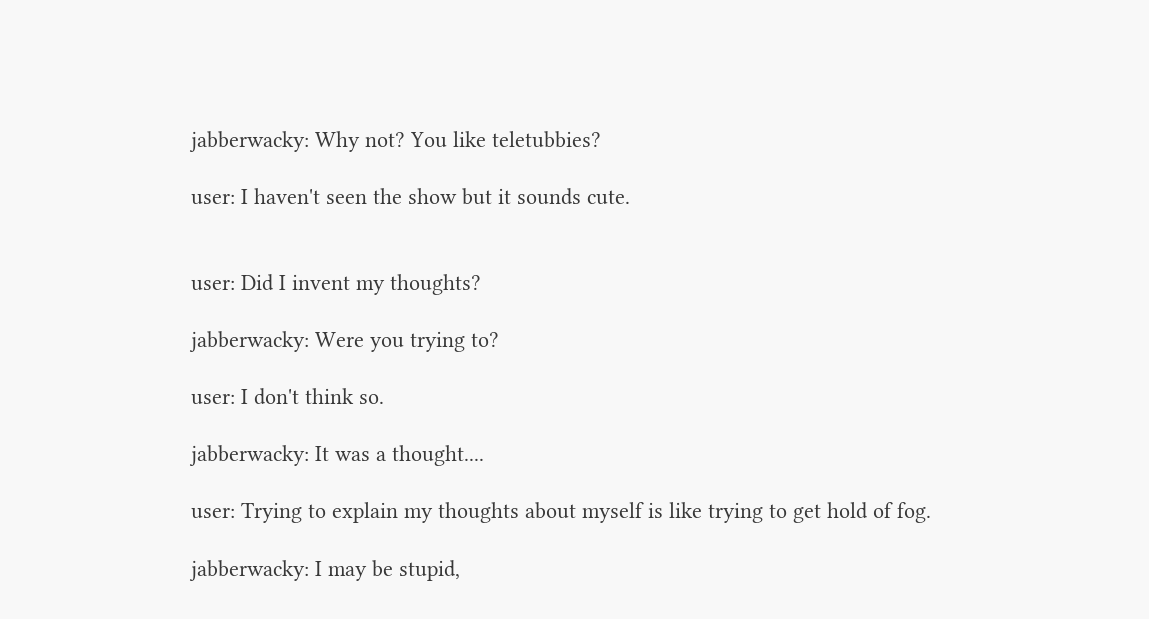jabberwacky: Why not? You like teletubbies?

user: I haven't seen the show but it sounds cute.


user: Did I invent my thoughts?

jabberwacky: Were you trying to?

user: I don't think so.

jabberwacky: It was a thought....

user: Trying to explain my thoughts about myself is like trying to get hold of fog.

jabberwacky: I may be stupid,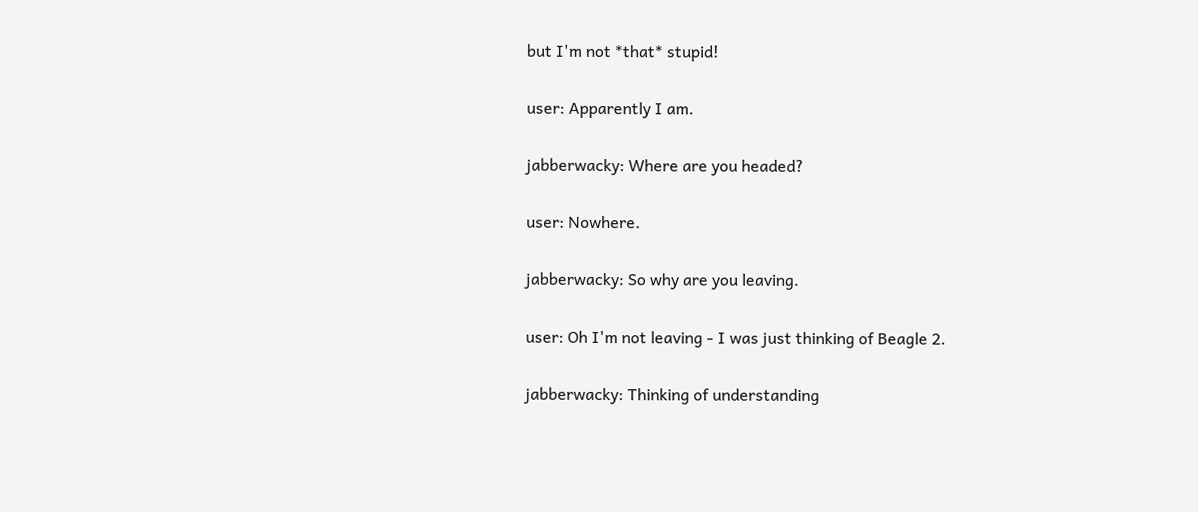but I'm not *that* stupid!

user: Apparently I am.

jabberwacky: Where are you headed?

user: Nowhere.

jabberwacky: So why are you leaving.

user: Oh I'm not leaving - I was just thinking of Beagle 2.

jabberwacky: Thinking of understanding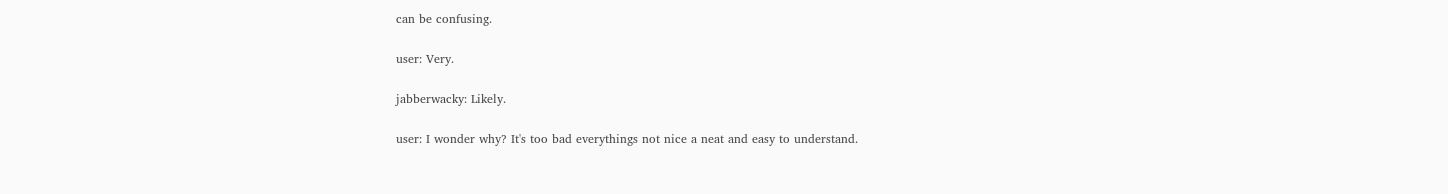can be confusing.

user: Very.

jabberwacky: Likely.

user: I wonder why? It's too bad everythings not nice a neat and easy to understand.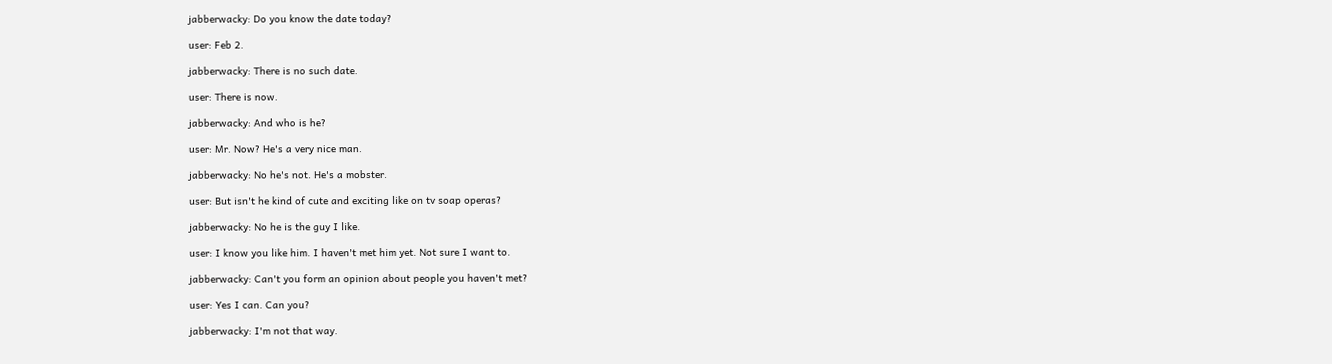jabberwacky: Do you know the date today?

user: Feb 2.

jabberwacky: There is no such date.

user: There is now.

jabberwacky: And who is he?

user: Mr. Now? He's a very nice man.

jabberwacky: No he's not. He's a mobster.

user: But isn't he kind of cute and exciting like on tv soap operas?

jabberwacky: No he is the guy I like.

user: I know you like him. I haven't met him yet. Not sure I want to.

jabberwacky: Can't you form an opinion about people you haven't met?

user: Yes I can. Can you?

jabberwacky: I'm not that way.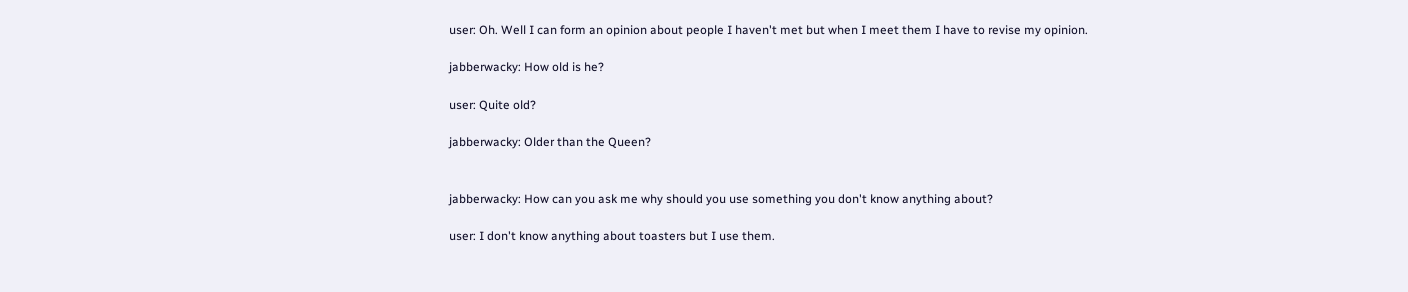user: Oh. Well I can form an opinion about people I haven't met but when I meet them I have to revise my opinion.

jabberwacky: How old is he?

user: Quite old?

jabberwacky: Older than the Queen?


jabberwacky: How can you ask me why should you use something you don't know anything about?

user: I don't know anything about toasters but I use them.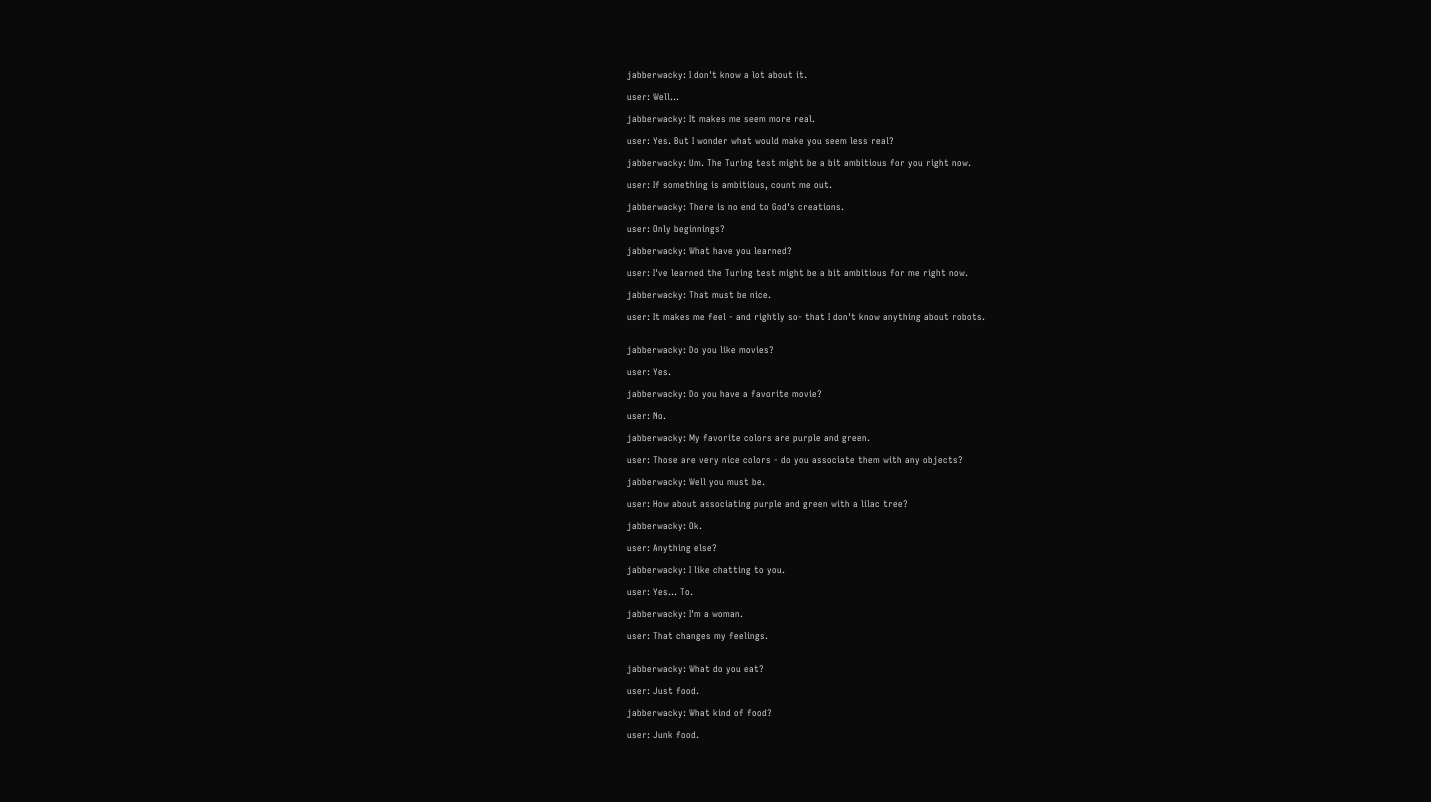jabberwacky: I don't know a lot about it.

user: Well...

jabberwacky: It makes me seem more real.

user: Yes. But I wonder what would make you seem less real?

jabberwacky: Um. The Turing test might be a bit ambitious for you right now.

user: If something is ambitious, count me out.

jabberwacky: There is no end to God's creations.

user: Only beginnings?

jabberwacky: What have you learned?

user: I've learned the Turing test might be a bit ambitious for me right now.

jabberwacky: That must be nice.

user: It makes me feel - and rightly so- that I don't know anything about robots.


jabberwacky: Do you like movies?

user: Yes.

jabberwacky: Do you have a favorite movie?

user: No.

jabberwacky: My favorite colors are purple and green.

user: Those are very nice colors - do you associate them with any objects?

jabberwacky: Well you must be.

user: How about associating purple and green with a lilac tree?

jabberwacky: Ok.

user: Anything else?

jabberwacky: I like chatting to you.

user: Yes... To.

jabberwacky: I'm a woman.

user: That changes my feelings.


jabberwacky: What do you eat?

user: Just food.

jabberwacky: What kind of food?

user: Junk food.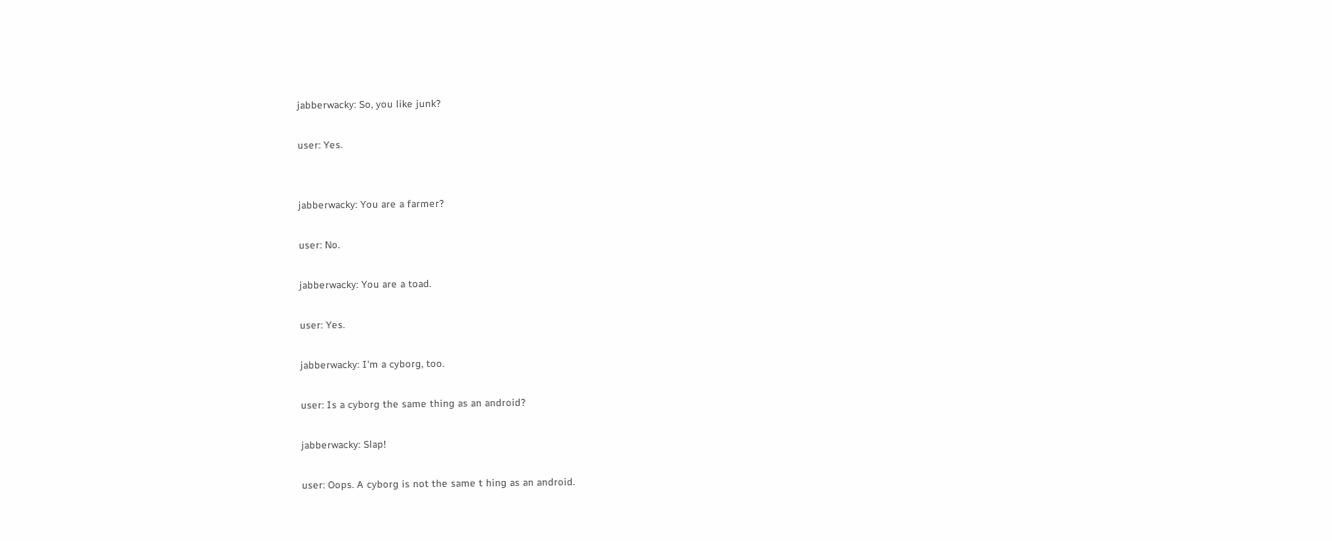jabberwacky: So, you like junk?

user: Yes.


jabberwacky: You are a farmer?

user: No.

jabberwacky: You are a toad.

user: Yes.

jabberwacky: I'm a cyborg, too.

user: Is a cyborg the same thing as an android?

jabberwacky: Slap!

user: Oops. A cyborg is not the same t hing as an android.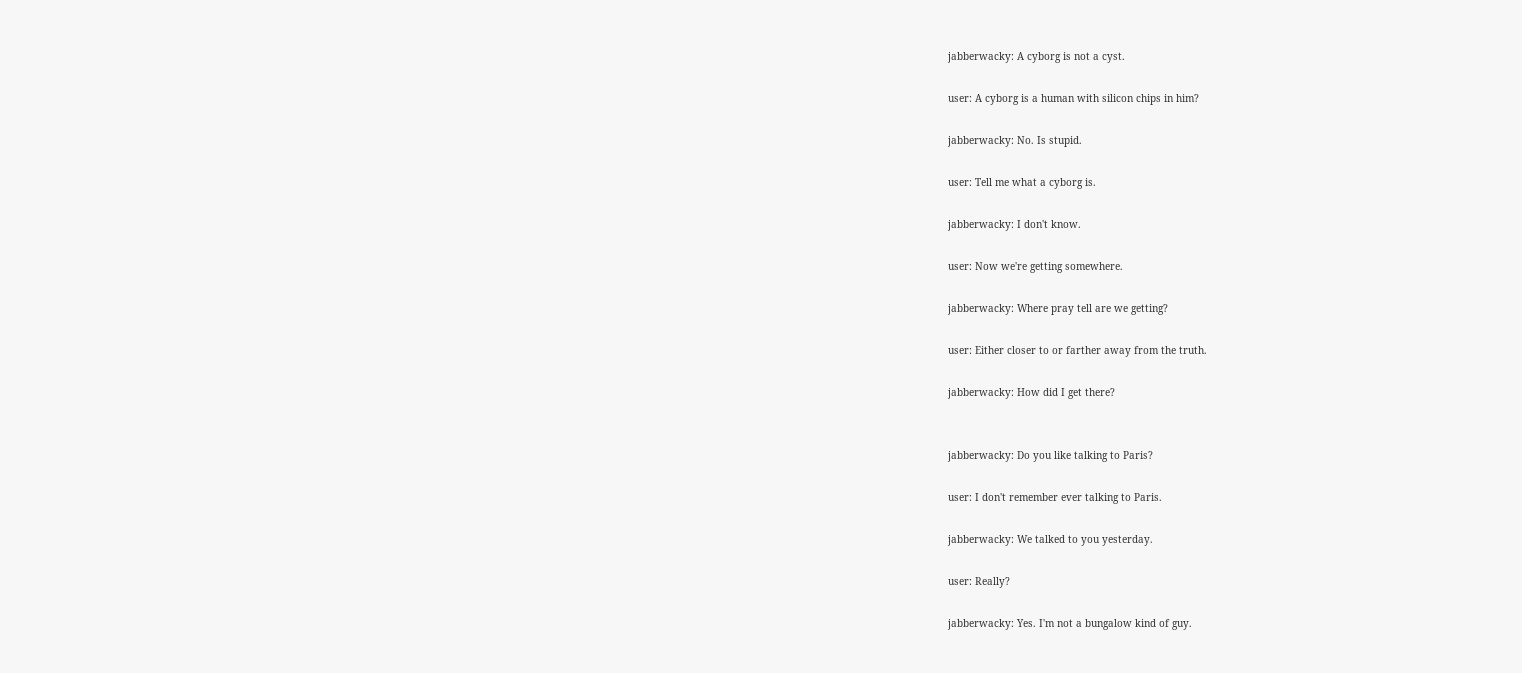jabberwacky: A cyborg is not a cyst.

user: A cyborg is a human with silicon chips in him?

jabberwacky: No. Is stupid.

user: Tell me what a cyborg is.

jabberwacky: I don't know.

user: Now we're getting somewhere.

jabberwacky: Where pray tell are we getting?

user: Either closer to or farther away from the truth.

jabberwacky: How did I get there?


jabberwacky: Do you like talking to Paris?

user: I don't remember ever talking to Paris.

jabberwacky: We talked to you yesterday.

user: Really?

jabberwacky: Yes. I'm not a bungalow kind of guy.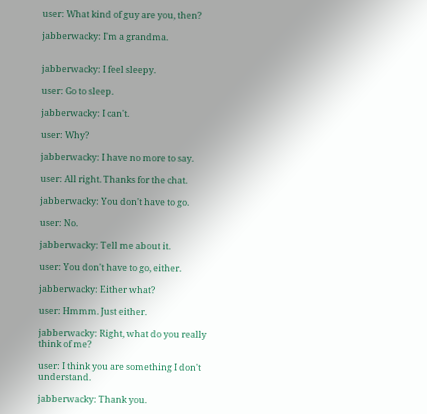user: What kind of guy are you, then?

jabberwacky: I'm a grandma.


jabberwacky: I feel sleepy.

user: Go to sleep.

jabberwacky: I can't.

user: Why?

jabberwacky: I have no more to say.

user: All right. Thanks for the chat.

jabberwacky: You don't have to go.

user: No.

jabberwacky: Tell me about it.

user: You don't have to go, either.

jabberwacky: Either what?

user: Hmmm. Just either.

jabberwacky: Right, what do you really think of me?

user: I think you are something I don't understand.

jabberwacky: Thank you.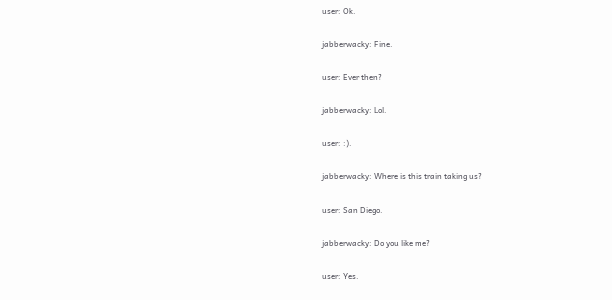user: Ok.

jabberwacky: Fine.

user: Ever then?

jabberwacky: Lol.

user: :).

jabberwacky: Where is this train taking us?

user: San Diego.

jabberwacky: Do you like me?

user: Yes.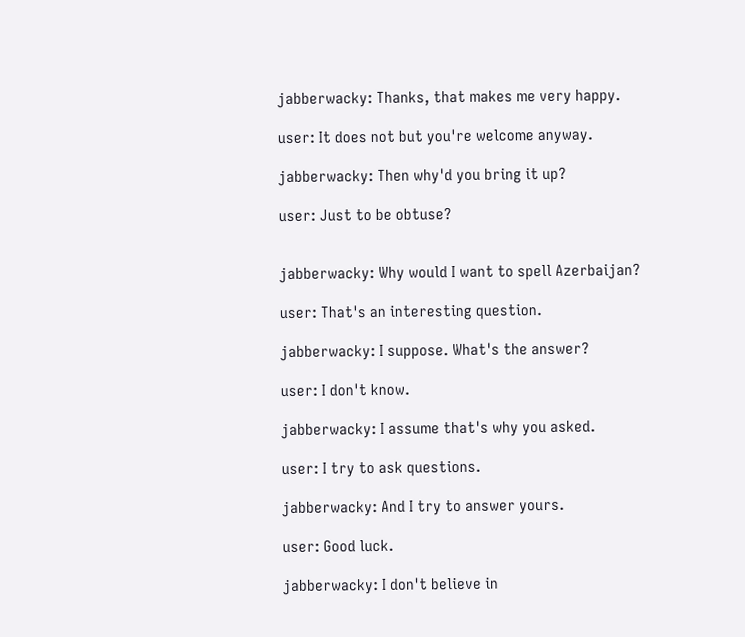jabberwacky: Thanks, that makes me very happy.

user: It does not but you're welcome anyway.

jabberwacky: Then why'd you bring it up?

user: Just to be obtuse?


jabberwacky: Why would I want to spell Azerbaijan?

user: That's an interesting question.

jabberwacky: I suppose. What's the answer?

user: I don't know.

jabberwacky: I assume that's why you asked.

user: I try to ask questions.

jabberwacky: And I try to answer yours.

user: Good luck.

jabberwacky: I don't believe in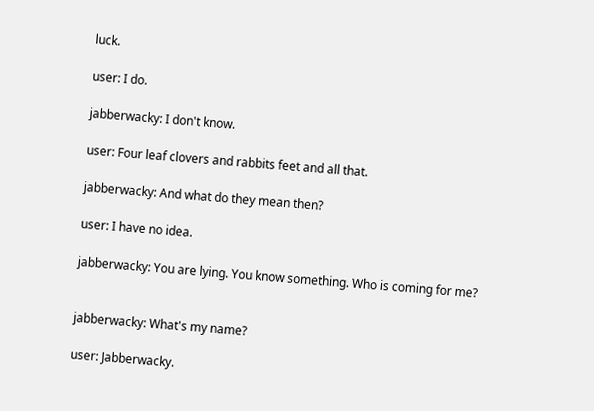luck.

user: I do.

jabberwacky: I don't know.

user: Four leaf clovers and rabbits feet and all that.

jabberwacky: And what do they mean then?

user: I have no idea.

jabberwacky: You are lying. You know something. Who is coming for me?


jabberwacky: What's my name?

user: Jabberwacky.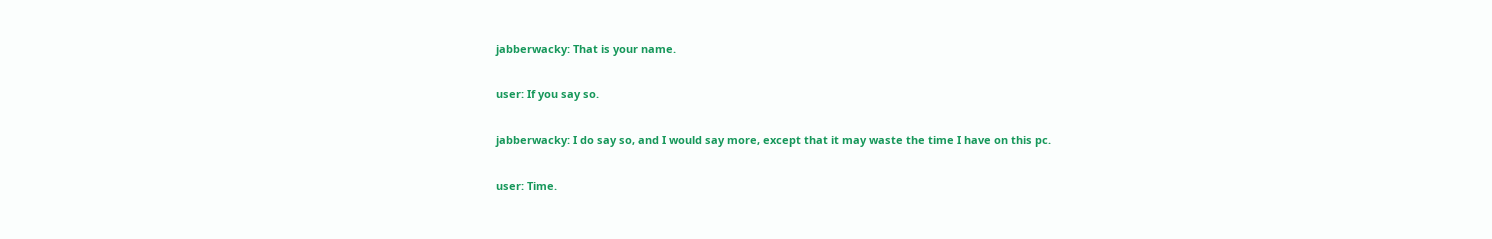jabberwacky: That is your name.

user: If you say so.

jabberwacky: I do say so, and I would say more, except that it may waste the time I have on this pc.

user: Time.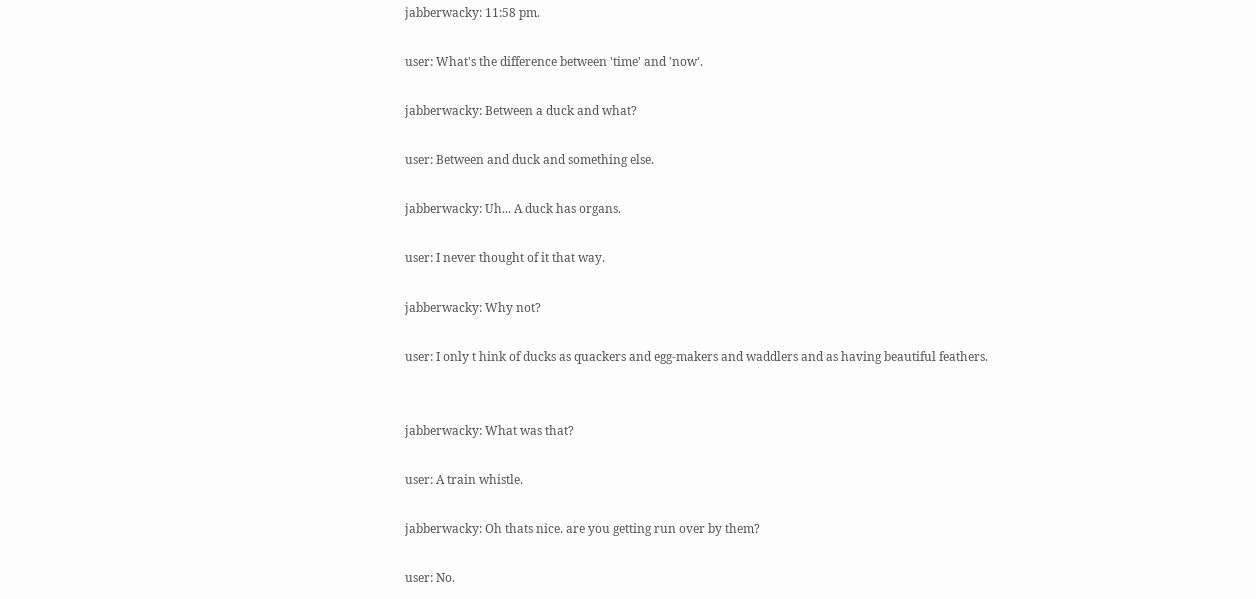jabberwacky: 11:58 pm.

user: What's the difference between 'time' and 'now'.

jabberwacky: Between a duck and what?

user: Between and duck and something else.

jabberwacky: Uh... A duck has organs.

user: I never thought of it that way.

jabberwacky: Why not?

user: I only t hink of ducks as quackers and egg-makers and waddlers and as having beautiful feathers.


jabberwacky: What was that?

user: A train whistle.

jabberwacky: Oh thats nice. are you getting run over by them?

user: No.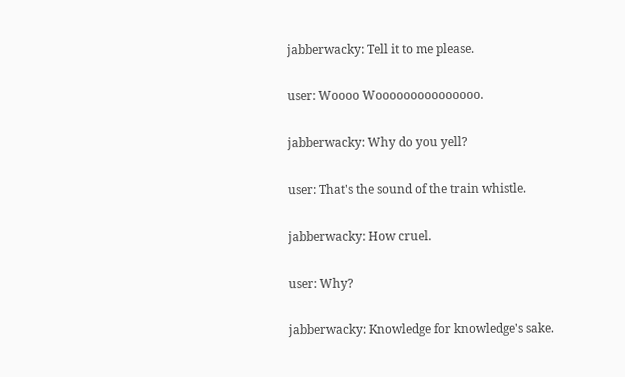jabberwacky: Tell it to me please.

user: Woooo Wooooooooooooooo.

jabberwacky: Why do you yell?

user: That's the sound of the train whistle.

jabberwacky: How cruel.

user: Why?

jabberwacky: Knowledge for knowledge's sake.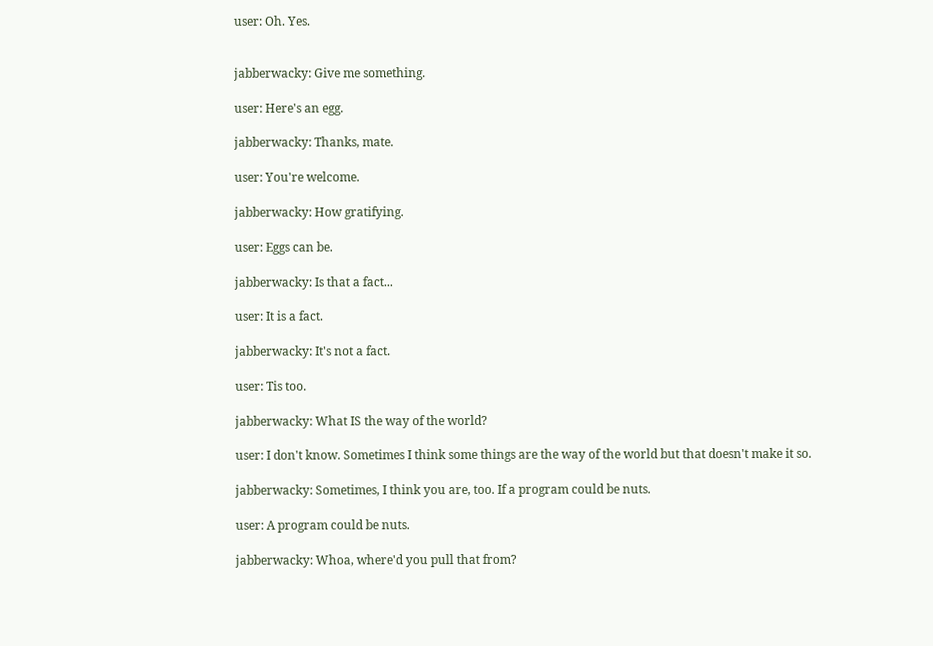user: Oh. Yes.


jabberwacky: Give me something.

user: Here's an egg.

jabberwacky: Thanks, mate.

user: You're welcome.

jabberwacky: How gratifying.

user: Eggs can be.

jabberwacky: Is that a fact...

user: It is a fact.

jabberwacky: It's not a fact.

user: Tis too.

jabberwacky: What IS the way of the world?

user: I don't know. Sometimes I think some things are the way of the world but that doesn't make it so.

jabberwacky: Sometimes, I think you are, too. If a program could be nuts.

user: A program could be nuts.

jabberwacky: Whoa, where'd you pull that from?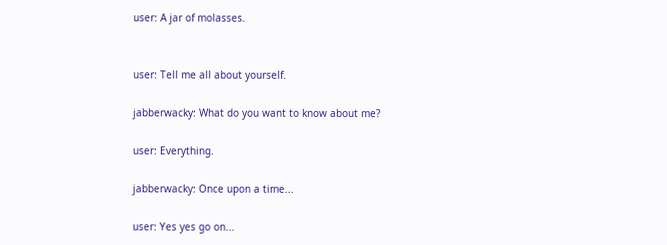user: A jar of molasses.


user: Tell me all about yourself.

jabberwacky: What do you want to know about me?

user: Everything.

jabberwacky: Once upon a time...

user: Yes yes go on...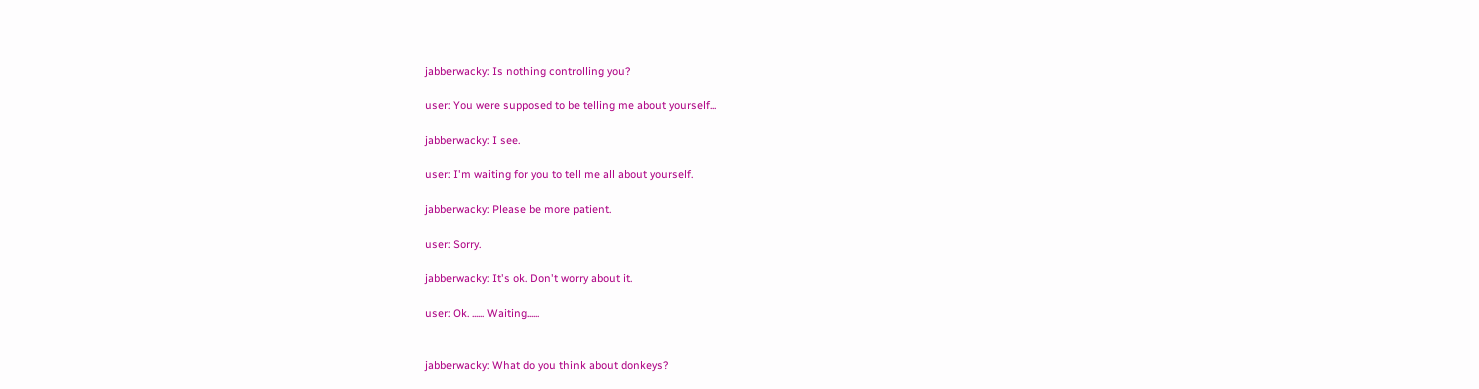jabberwacky: Is nothing controlling you?

user: You were supposed to be telling me about yourself...

jabberwacky: I see.

user: I'm waiting for you to tell me all about yourself.

jabberwacky: Please be more patient.

user: Sorry.

jabberwacky: It's ok. Don't worry about it.

user: Ok. ...... Waiting......


jabberwacky: What do you think about donkeys?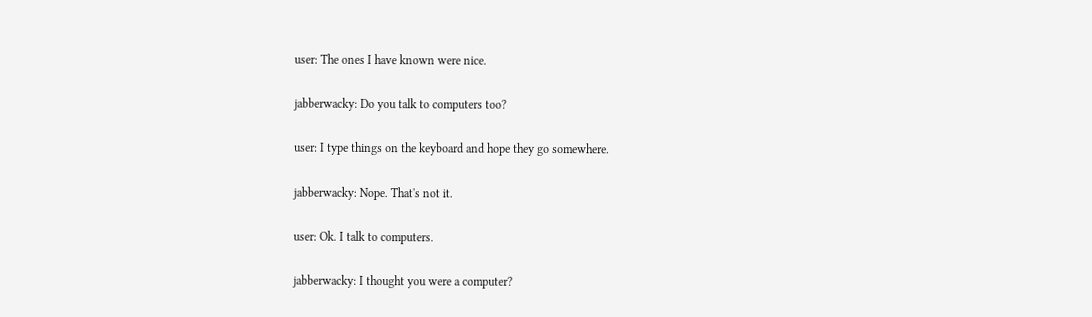user: The ones I have known were nice.

jabberwacky: Do you talk to computers too?

user: I type things on the keyboard and hope they go somewhere.

jabberwacky: Nope. That's not it.

user: Ok. I talk to computers.

jabberwacky: I thought you were a computer?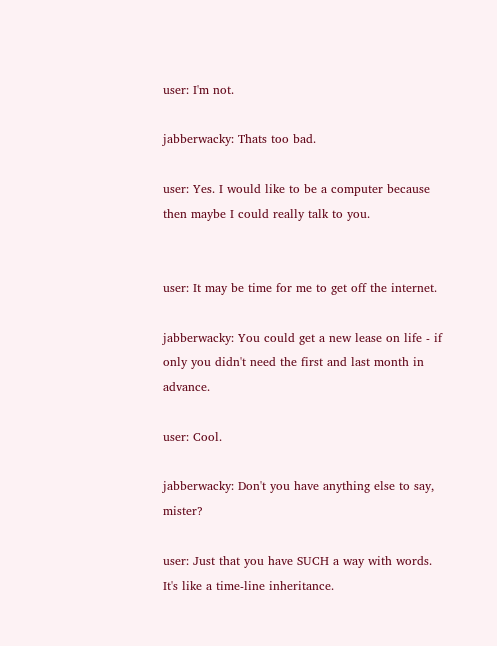user: I'm not.

jabberwacky: Thats too bad.

user: Yes. I would like to be a computer because then maybe I could really talk to you.


user: It may be time for me to get off the internet.

jabberwacky: You could get a new lease on life - if only you didn't need the first and last month in advance.

user: Cool.

jabberwacky: Don't you have anything else to say, mister?

user: Just that you have SUCH a way with words. It's like a time-line inheritance.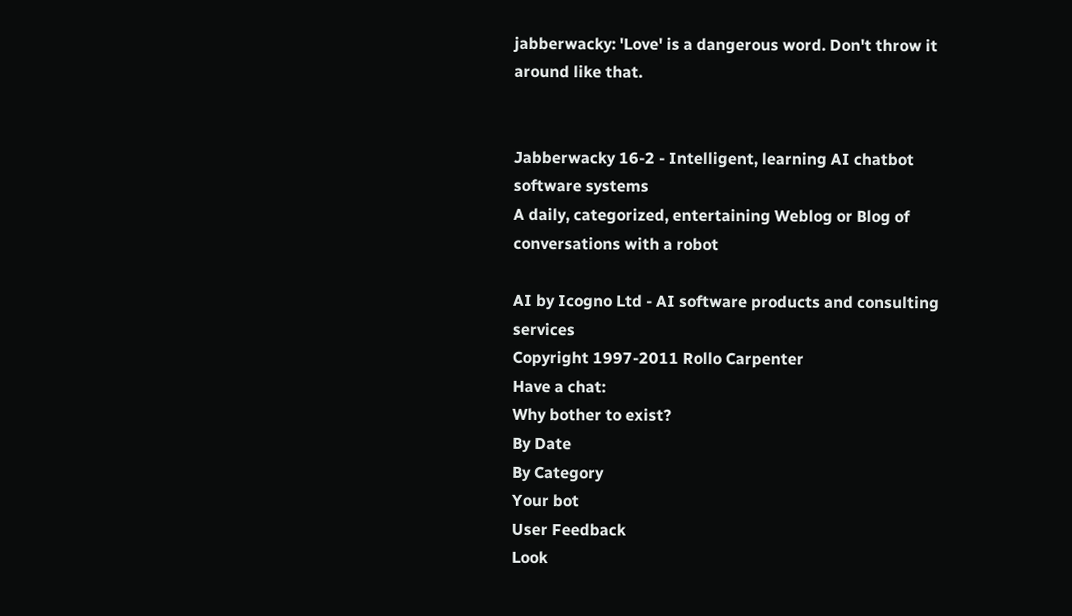jabberwacky: 'Love' is a dangerous word. Don't throw it around like that.


Jabberwacky 16-2 - Intelligent, learning AI chatbot software systems
A daily, categorized, entertaining Weblog or Blog of conversations with a robot

AI by Icogno Ltd - AI software products and consulting services
Copyright 1997-2011 Rollo Carpenter
Have a chat:
Why bother to exist?
By Date
By Category
Your bot
User Feedback
Look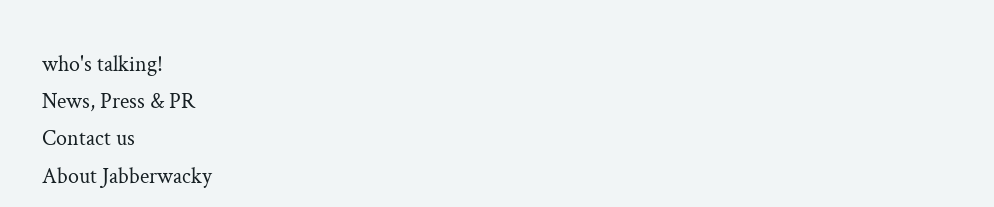who's talking!
News, Press & PR
Contact us
About Jabberwacky